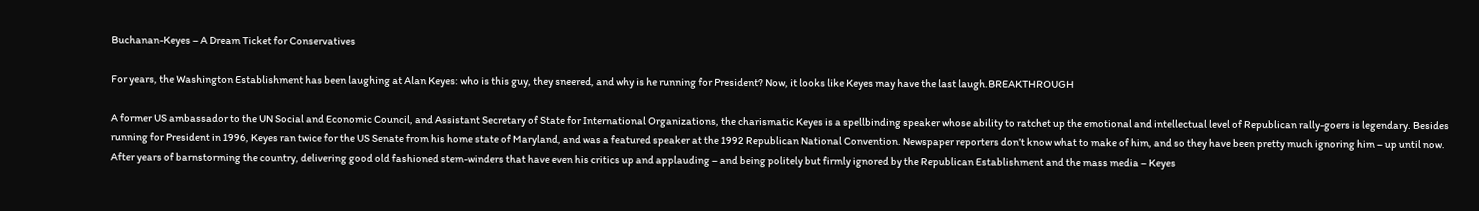Buchanan-Keyes – A Dream Ticket for Conservatives

For years, the Washington Establishment has been laughing at Alan Keyes: who is this guy, they sneered, and why is he running for President? Now, it looks like Keyes may have the last laugh.BREAKTHROUGH

A former US ambassador to the UN Social and Economic Council, and Assistant Secretary of State for International Organizations, the charismatic Keyes is a spellbinding speaker whose ability to ratchet up the emotional and intellectual level of Republican rally-goers is legendary. Besides running for President in 1996, Keyes ran twice for the US Senate from his home state of Maryland, and was a featured speaker at the 1992 Republican National Convention. Newspaper reporters don’t know what to make of him, and so they have been pretty much ignoring him – up until now. After years of barnstorming the country, delivering good old fashioned stem-winders that have even his critics up and applauding – and being politely but firmly ignored by the Republican Establishment and the mass media – Keyes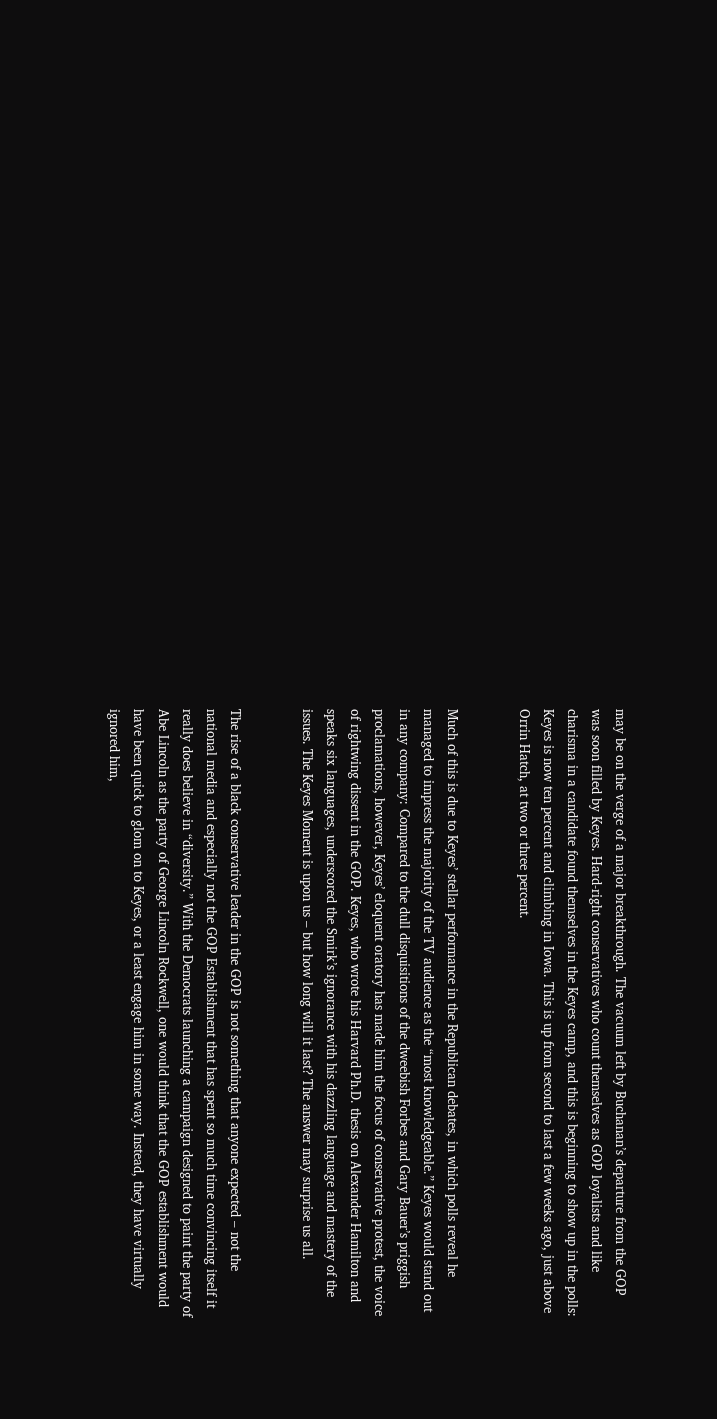may be on the verge of a major breakthrough. The vacuum left by Buchanan’s departure from the GOP was soon filled by Keyes. Hard-right conservatives who count themselves as GOP loyalists and like charisma in a candidate found themselves in the Keyes camp, and this is beginning to show up in the polls: Keyes is now ten percent and climbing in Iowa. This is up from second to last a few weeks ago, just above Orrin Hatch, at two or three percent.


Much of this is due to Keyes’ stellar performance in the Republican debates, in which polls reveal he managed to impress the majority of the TV audience as the “most knowledgeable.” Keyes would stand out in any company: Compared to the dull disquisitions of the dweebish Forbes and Gary Bauer’s priggish proclamations, however, Keyes’ eloquent oratory has made him the focus of conservative protest, the voice of rightwing dissent in the GOP. Keyes, who wrote his Harvard Ph.D. thesis on Alexander Hamilton and speaks six languages, underscored the Smirk’s ignorance with his dazzling language and mastery of the issues. The Keyes Moment is upon us – but how long will it last? The answer may surprise us all.


The rise of a black conservative leader in the GOP is not something that anyone expected – not the national media and especially not the GOP Establishment that has spent so much time convincing itself it really does believe in “diversity.” With the Democrats launching a campaign designed to paint the party of Abe Lincoln as the party of George Lincoln Rockwell, one would think that the GOP establishment would have been quick to glom on to Keyes, or a least engage him in some way. Instead, they have virtually ignored him,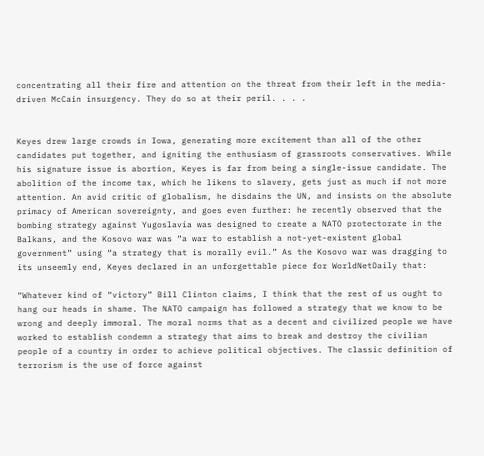concentrating all their fire and attention on the threat from their left in the media-driven McCain insurgency. They do so at their peril. . . .


Keyes drew large crowds in Iowa, generating more excitement than all of the other candidates put together, and igniting the enthusiasm of grassroots conservatives. While his signature issue is abortion, Keyes is far from being a single-issue candidate. The abolition of the income tax, which he likens to slavery, gets just as much if not more attention. An avid critic of globalism, he disdains the UN, and insists on the absolute primacy of American sovereignty, and goes even further: he recently observed that the bombing strategy against Yugoslavia was designed to create a NATO protectorate in the Balkans, and the Kosovo war was “a war to establish a not-yet-existent global government” using “a strategy that is morally evil.” As the Kosovo war was dragging to its unseemly end, Keyes declared in an unforgettable piece for WorldNetDaily that:

“Whatever kind of “victory” Bill Clinton claims, I think that the rest of us ought to hang our heads in shame. The NATO campaign has followed a strategy that we know to be wrong and deeply immoral. The moral norms that as a decent and civilized people we have worked to establish condemn a strategy that aims to break and destroy the civilian people of a country in order to achieve political objectives. The classic definition of terrorism is the use of force against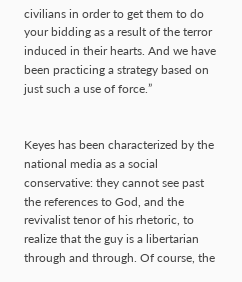civilians in order to get them to do your bidding as a result of the terror induced in their hearts. And we have been practicing a strategy based on just such a use of force.”


Keyes has been characterized by the national media as a social conservative: they cannot see past the references to God, and the revivalist tenor of his rhetoric, to realize that the guy is a libertarian through and through. Of course, the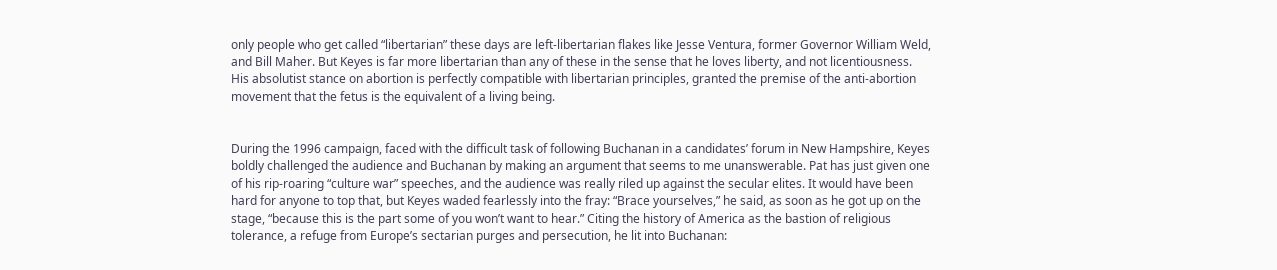only people who get called “libertarian” these days are left-libertarian flakes like Jesse Ventura, former Governor William Weld, and Bill Maher. But Keyes is far more libertarian than any of these in the sense that he loves liberty, and not licentiousness. His absolutist stance on abortion is perfectly compatible with libertarian principles, granted the premise of the anti-abortion movement that the fetus is the equivalent of a living being.


During the 1996 campaign, faced with the difficult task of following Buchanan in a candidates’ forum in New Hampshire, Keyes boldly challenged the audience and Buchanan by making an argument that seems to me unanswerable. Pat has just given one of his rip-roaring “culture war” speeches, and the audience was really riled up against the secular elites. It would have been hard for anyone to top that, but Keyes waded fearlessly into the fray: “Brace yourselves,” he said, as soon as he got up on the stage, “because this is the part some of you won’t want to hear.” Citing the history of America as the bastion of religious tolerance, a refuge from Europe’s sectarian purges and persecution, he lit into Buchanan: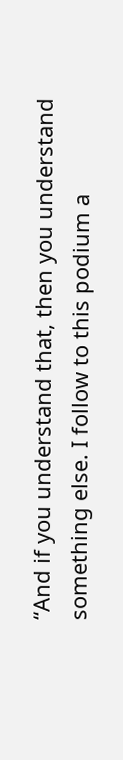“And if you understand that, then you understand something else. I follow to this podium a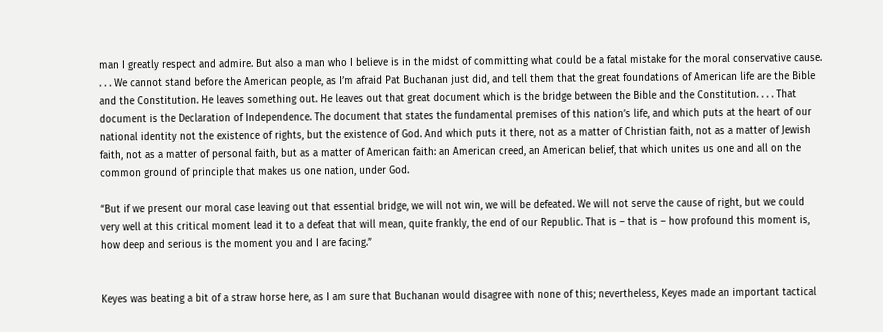man I greatly respect and admire. But also a man who I believe is in the midst of committing what could be a fatal mistake for the moral conservative cause. . . . We cannot stand before the American people, as I’m afraid Pat Buchanan just did, and tell them that the great foundations of American life are the Bible and the Constitution. He leaves something out. He leaves out that great document which is the bridge between the Bible and the Constitution. . . . That document is the Declaration of Independence. The document that states the fundamental premises of this nation’s life, and which puts at the heart of our national identity not the existence of rights, but the existence of God. And which puts it there, not as a matter of Christian faith, not as a matter of Jewish faith, not as a matter of personal faith, but as a matter of American faith: an American creed, an American belief, that which unites us one and all on the common ground of principle that makes us one nation, under God.

“But if we present our moral case leaving out that essential bridge, we will not win, we will be defeated. We will not serve the cause of right, but we could very well at this critical moment lead it to a defeat that will mean, quite frankly, the end of our Republic. That is – that is – how profound this moment is, how deep and serious is the moment you and I are facing.”


Keyes was beating a bit of a straw horse here, as I am sure that Buchanan would disagree with none of this; nevertheless, Keyes made an important tactical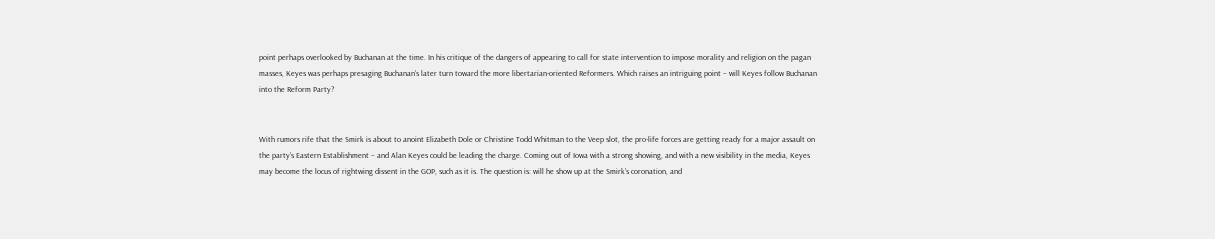point perhaps overlooked by Buchanan at the time. In his critique of the dangers of appearing to call for state intervention to impose morality and religion on the pagan masses, Keyes was perhaps presaging Buchanan’s later turn toward the more libertarian-oriented Reformers. Which raises an intriguing point – will Keyes follow Buchanan into the Reform Party?


With rumors rife that the Smirk is about to anoint Elizabeth Dole or Christine Todd Whitman to the Veep slot, the pro-life forces are getting ready for a major assault on the party’s Eastern Establishment – and Alan Keyes could be leading the charge. Coming out of Iowa with a strong showing, and with a new visibility in the media, Keyes may become the locus of rightwing dissent in the GOP, such as it is. The question is: will he show up at the Smirk’s coronation, and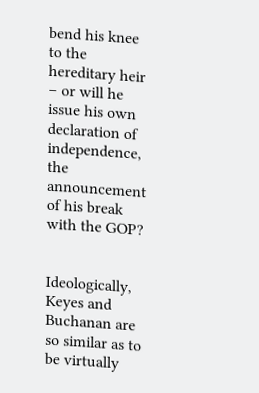bend his knee to the hereditary heir – or will he issue his own declaration of independence, the announcement of his break with the GOP?


Ideologically, Keyes and Buchanan are so similar as to be virtually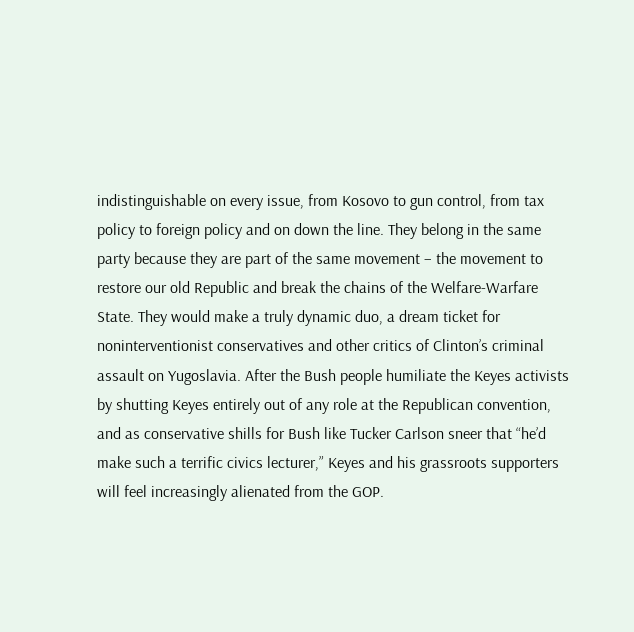indistinguishable on every issue, from Kosovo to gun control, from tax policy to foreign policy and on down the line. They belong in the same party because they are part of the same movement – the movement to restore our old Republic and break the chains of the Welfare-Warfare State. They would make a truly dynamic duo, a dream ticket for noninterventionist conservatives and other critics of Clinton’s criminal assault on Yugoslavia. After the Bush people humiliate the Keyes activists by shutting Keyes entirely out of any role at the Republican convention, and as conservative shills for Bush like Tucker Carlson sneer that “he’d make such a terrific civics lecturer,” Keyes and his grassroots supporters will feel increasingly alienated from the GOP.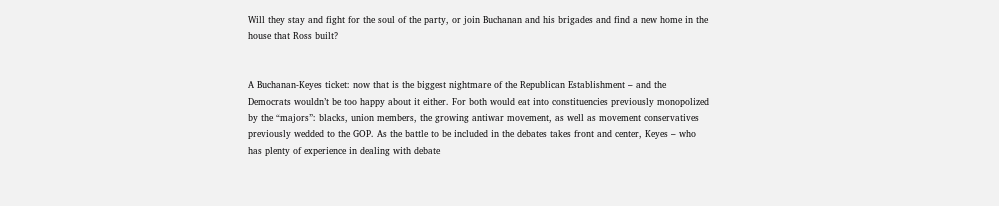Will they stay and fight for the soul of the party, or join Buchanan and his brigades and find a new home in the house that Ross built?


A Buchanan-Keyes ticket: now that is the biggest nightmare of the Republican Establishment – and the Democrats wouldn’t be too happy about it either. For both would eat into constituencies previously monopolized by the “majors”: blacks, union members, the growing antiwar movement, as well as movement conservatives previously wedded to the GOP. As the battle to be included in the debates takes front and center, Keyes – who has plenty of experience in dealing with debate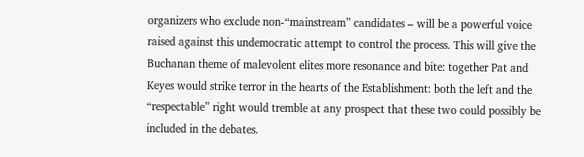organizers who exclude non-“mainstream” candidates – will be a powerful voice raised against this undemocratic attempt to control the process. This will give the Buchanan theme of malevolent elites more resonance and bite: together Pat and Keyes would strike terror in the hearts of the Establishment: both the left and the “respectable” right would tremble at any prospect that these two could possibly be included in the debates.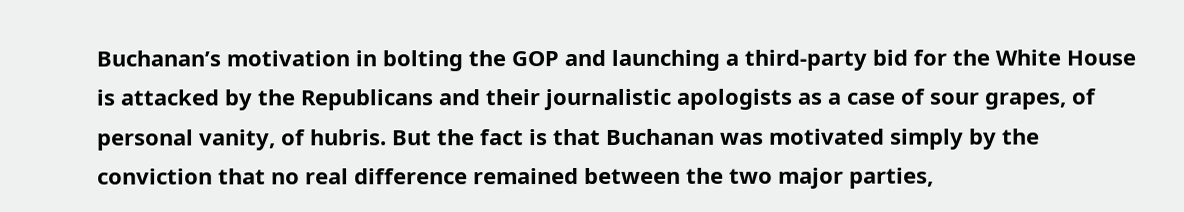Buchanan’s motivation in bolting the GOP and launching a third-party bid for the White House is attacked by the Republicans and their journalistic apologists as a case of sour grapes, of personal vanity, of hubris. But the fact is that Buchanan was motivated simply by the conviction that no real difference remained between the two major parties,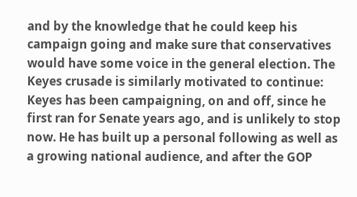and by the knowledge that he could keep his campaign going and make sure that conservatives would have some voice in the general election. The Keyes crusade is similarly motivated to continue: Keyes has been campaigning, on and off, since he first ran for Senate years ago, and is unlikely to stop now. He has built up a personal following as well as a growing national audience, and after the GOP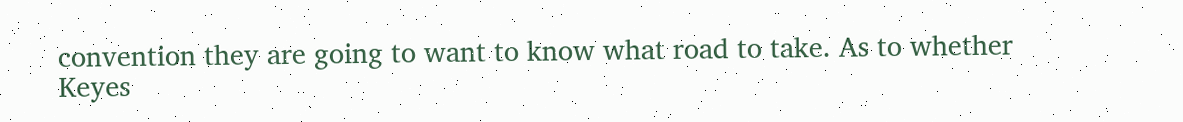convention they are going to want to know what road to take. As to whether Keyes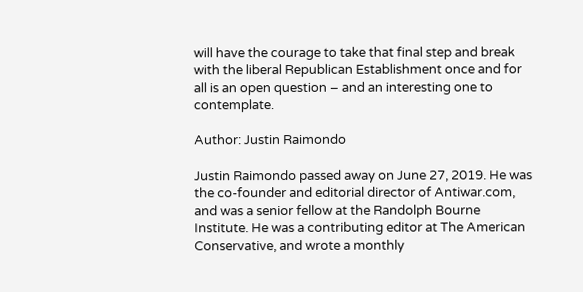will have the courage to take that final step and break with the liberal Republican Establishment once and for all is an open question – and an interesting one to contemplate.

Author: Justin Raimondo

Justin Raimondo passed away on June 27, 2019. He was the co-founder and editorial director of Antiwar.com, and was a senior fellow at the Randolph Bourne Institute. He was a contributing editor at The American Conservative, and wrote a monthly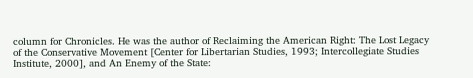column for Chronicles. He was the author of Reclaiming the American Right: The Lost Legacy of the Conservative Movement [Center for Libertarian Studies, 1993; Intercollegiate Studies Institute, 2000], and An Enemy of the State: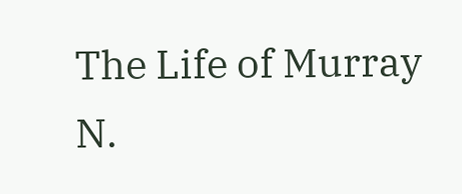The Life of Murray N.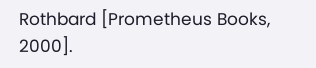Rothbard [Prometheus Books, 2000].